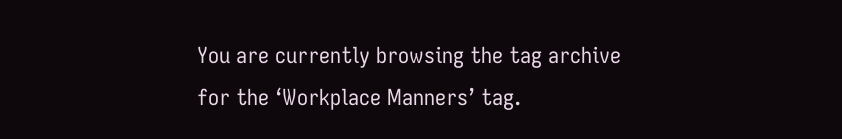You are currently browsing the tag archive for the ‘Workplace Manners’ tag.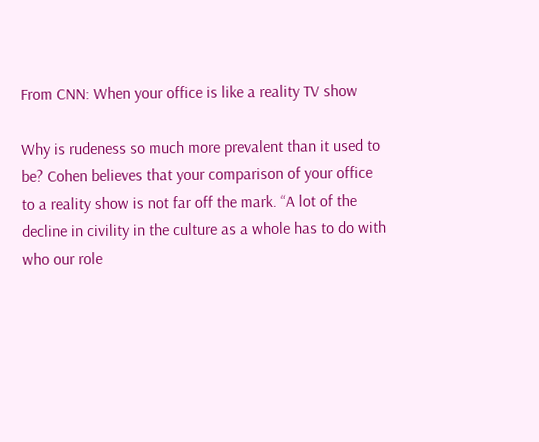From CNN: When your office is like a reality TV show

Why is rudeness so much more prevalent than it used to be? Cohen believes that your comparison of your office to a reality show is not far off the mark. “A lot of the decline in civility in the culture as a whole has to do with who our role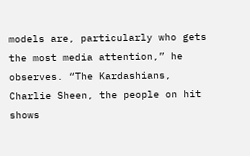models are, particularly who gets the most media attention,” he observes. “The Kardashians, Charlie Sheen, the people on hit shows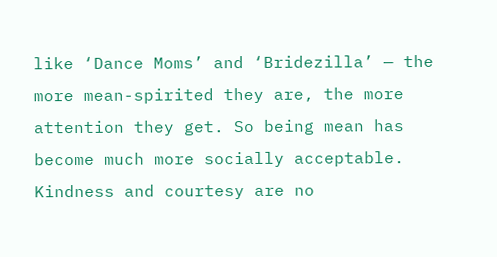like ‘Dance Moms’ and ‘Bridezilla’ — the more mean-spirited they are, the more attention they get. So being mean has become much more socially acceptable. Kindness and courtesy are no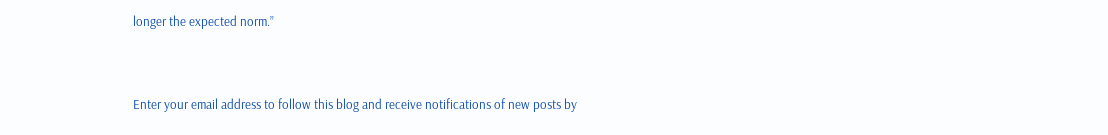longer the expected norm.”


Enter your email address to follow this blog and receive notifications of new posts by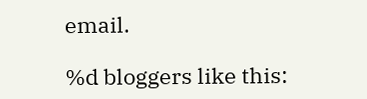email.

%d bloggers like this: